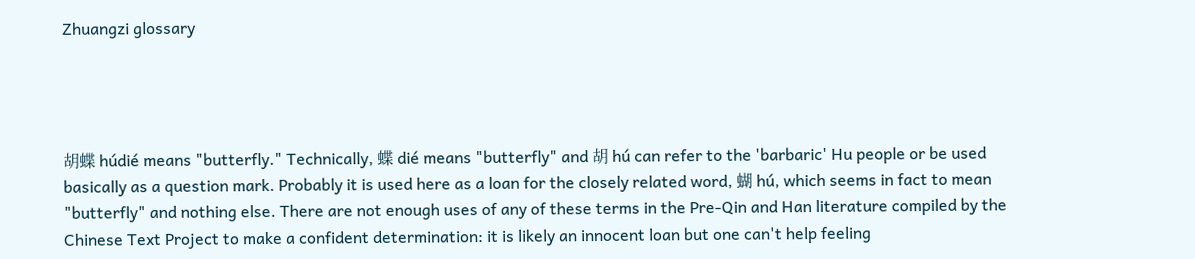Zhuangzi glossary




胡蝶 húdié means "butterfly." Technically, 蝶 dié means "butterfly" and 胡 hú can refer to the 'barbaric' Hu people or be used basically as a question mark. Probably it is used here as a loan for the closely related word, 蝴 hú, which seems in fact to mean "butterfly" and nothing else. There are not enough uses of any of these terms in the Pre-Qin and Han literature compiled by the Chinese Text Project to make a confident determination: it is likely an innocent loan but one can't help feeling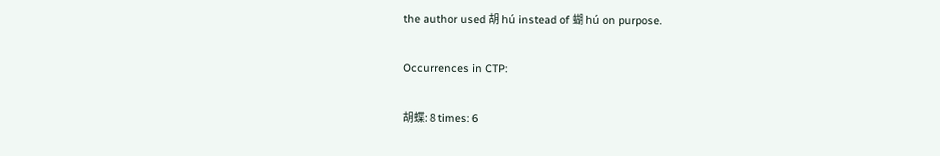the author used 胡 hú instead of 蝴 hú on purpose.

Occurrences in CTP:

胡蝶: 8 times: 6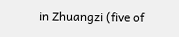in Zhuangzi (five of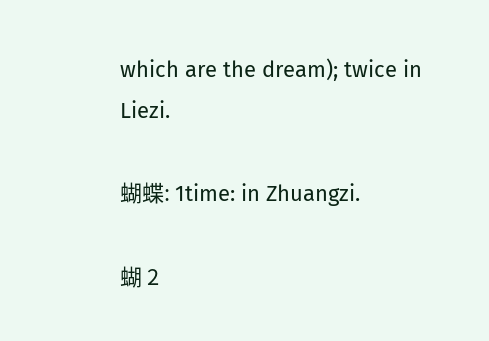which are the dream); twice in Liezi.

蝴蝶: 1time: in Zhuangzi.

蝴 2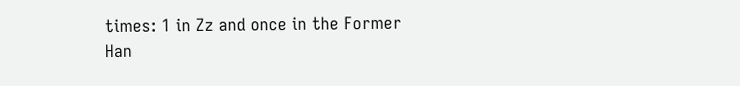times: 1 in Zz and once in the Former Han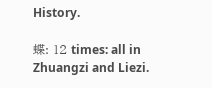History.

蝶: 12 times: all in Zhuangzi and Liezi.